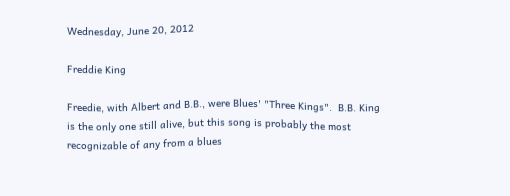Wednesday, June 20, 2012

Freddie King

Freedie, with Albert and B.B., were Blues' "Three Kings".  B.B. King is the only one still alive, but this song is probably the most recognizable of any from a blues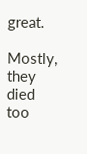great.

Mostly, they died too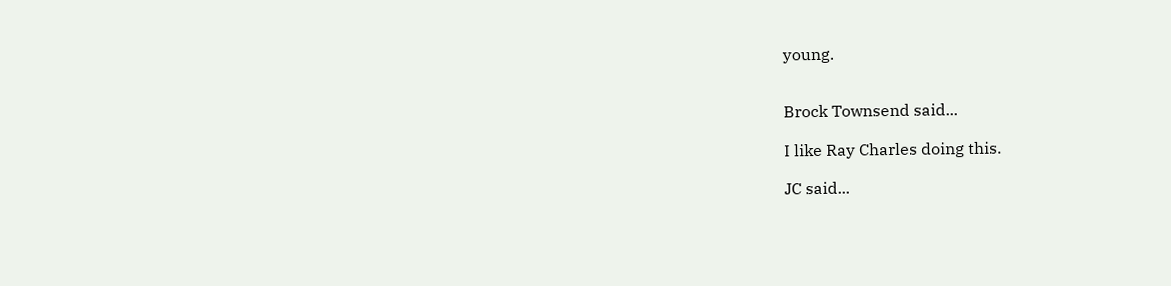young.


Brock Townsend said...

I like Ray Charles doing this.

JC said...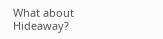What about Hideaway?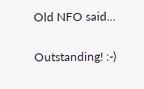Old NFO said...

Outstanding! :-)